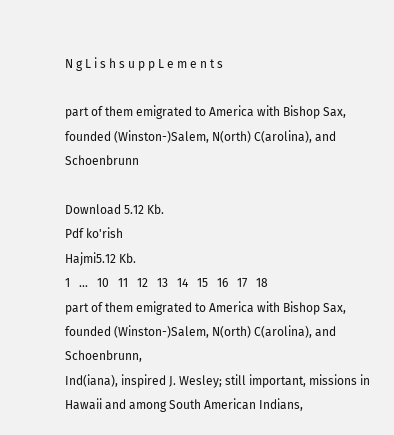N g L i s h s u p p L e m e n t s

part of them emigrated to America with Bishop Sax, founded (Winston-)Salem, N(orth) C(arolina), and Schoenbrunn

Download 5.12 Kb.
Pdf ko'rish
Hajmi5.12 Kb.
1   ...   10   11   12   13   14   15   16   17   18
part of them emigrated to America with Bishop Sax, founded (Winston-)Salem, N(orth) C(arolina), and Schoenbrunn,
Ind(iana), inspired J. Wesley; still important, missions in Hawaii and among South American Indians,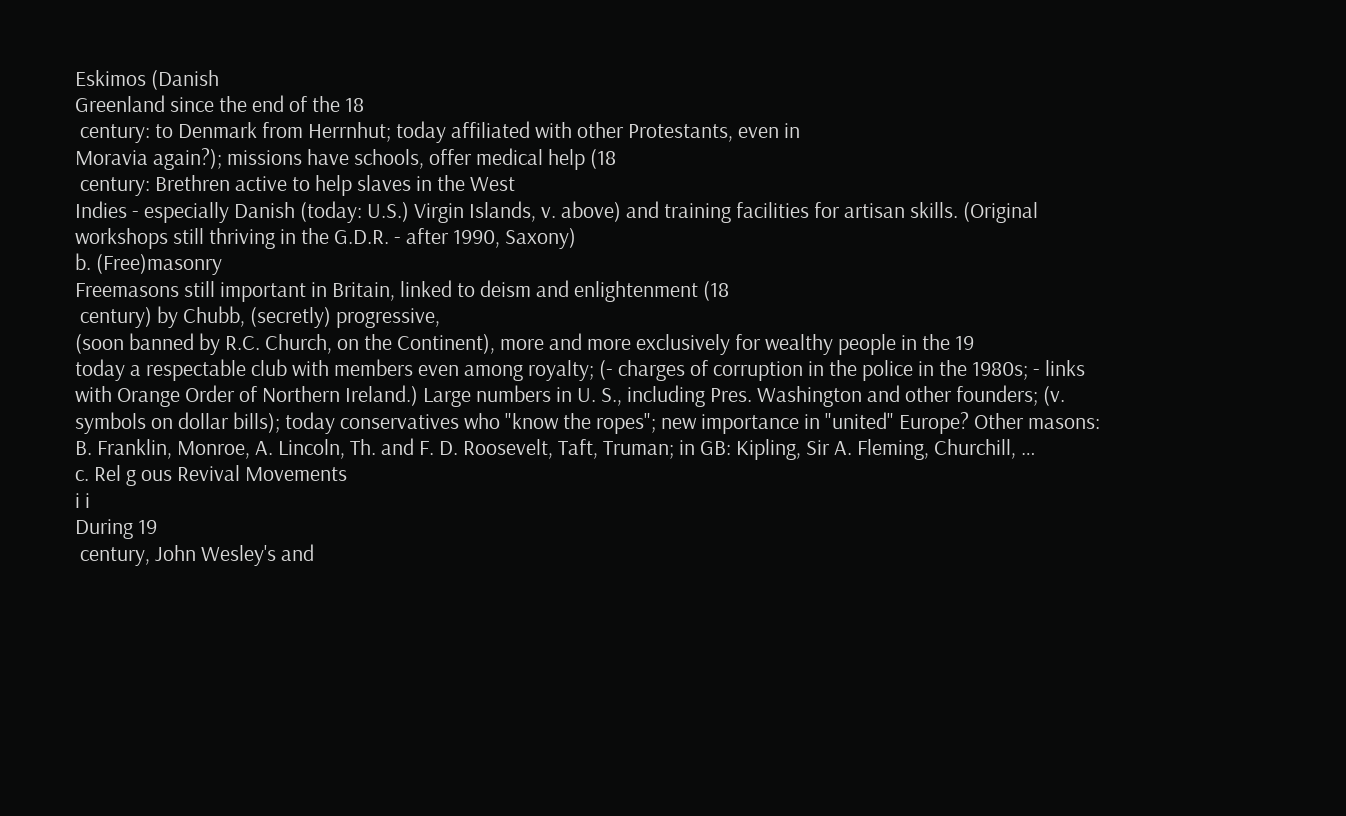Eskimos (Danish
Greenland since the end of the 18
 century: to Denmark from Herrnhut; today affiliated with other Protestants, even in
Moravia again?); missions have schools, offer medical help (18
 century: Brethren active to help slaves in the West
Indies - especially Danish (today: U.S.) Virgin Islands, v. above) and training facilities for artisan skills. (Original
workshops still thriving in the G.D.R. - after 1990, Saxony)
b. (Free)masonry
Freemasons still important in Britain, linked to deism and enlightenment (18
 century) by Chubb, (secretly) progressive,
(soon banned by R.C. Church, on the Continent), more and more exclusively for wealthy people in the 19
today a respectable club with members even among royalty; (- charges of corruption in the police in the 1980s; - links
with Orange Order of Northern Ireland.) Large numbers in U. S., including Pres. Washington and other founders; (v.
symbols on dollar bills); today conservatives who "know the ropes"; new importance in "united" Europe? Other masons:
B. Franklin, Monroe, A. Lincoln, Th. and F. D. Roosevelt, Taft, Truman; in GB: Kipling, Sir A. Fleming, Churchill, …
c. Rel g ous Revival Movements
i i
During 19
 century, John Wesley's and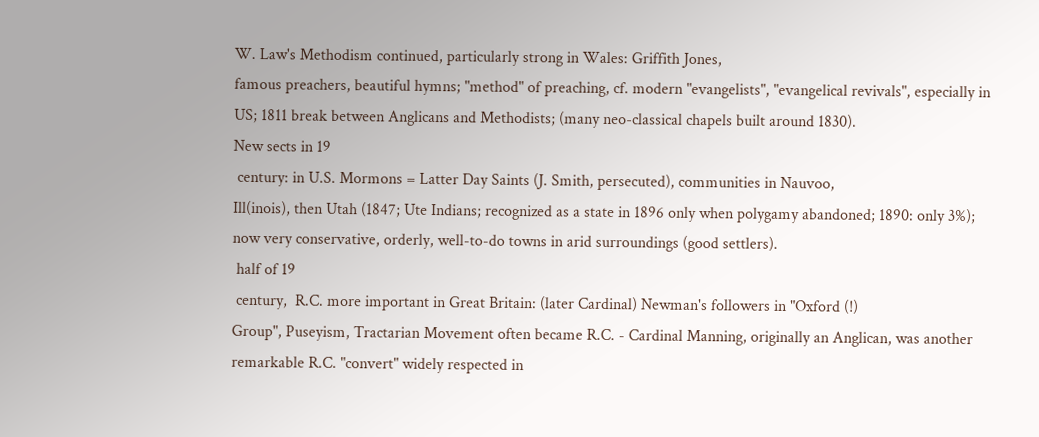W. Law's Methodism continued, particularly strong in Wales: Griffith Jones,
famous preachers, beautiful hymns; "method" of preaching, cf. modern "evangelists", "evangelical revivals", especially in
US; 1811 break between Anglicans and Methodists; (many neo-classical chapels built around 1830).
New sects in 19
 century: in U.S. Mormons = Latter Day Saints (J. Smith, persecuted), communities in Nauvoo,
Ill(inois), then Utah (1847; Ute Indians; recognized as a state in 1896 only when polygamy abandoned; 1890: only 3%);
now very conservative, orderly, well-to-do towns in arid surroundings (good settlers).
 half of 19
 century,  R.C. more important in Great Britain: (later Cardinal) Newman's followers in "Oxford (!)
Group", Puseyism, Tractarian Movement often became R.C. - Cardinal Manning, originally an Anglican, was another
remarkable R.C. "convert" widely respected in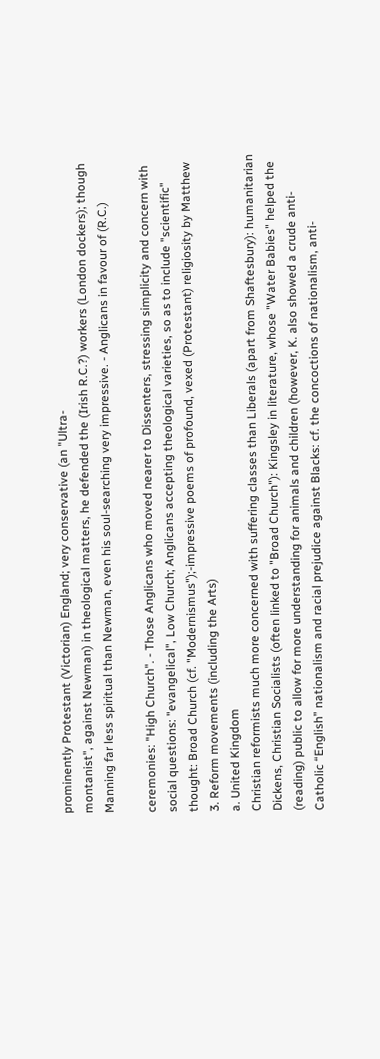prominently Protestant (Victorian) England; very conservative (an "Ultra-
montanist", against Newman) in theological matters, he defended the (Irish R.C.?) workers (London dockers); though
Manning far less spiritual than Newman, even his soul-searching very impressive. - Anglicans in favour of (R.C.)

ceremonies: "High Church". - Those Anglicans who moved nearer to Dissenters, stressing simplicity and concern with
social questions: "evangelical", Low Church; Anglicans accepting theological varieties, so as to include "scientific"
thought: Broad Church (cf. "Modernismus");-impressive poems of profound, vexed (Protestant) religiosity by Matthew
3. Reform movements (including the Arts)
a. United Kingdom
Christian reformists much more concerned with suffering classes than Liberals (apart from Shaftesbury): humanitarian
Dickens, Christian Socialists (often linked to "Broad Church"): Kingsley in literature, whose "Water Babies" helped the
(reading) public to allow for more understanding for animals and children (however, K. also showed a crude anti-
Catholic “English” nationalism and racial prejudice against Blacks: cf. the concoctions of nationalism, anti-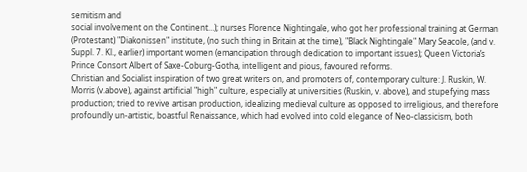semitism and
social involvement on the Continent…); nurses Florence Nightingale, who got her professional training at German
(Protestant) "Diakonissen" institute, (no such thing in Britain at the time), "Black Nightingale" Mary Seacole, (and v.
Suppl. 7. Kl., earlier) important women (emancipation through dedication to important issues); Queen Victoria’s
Prince Consort Albert of Saxe-Coburg-Gotha, intelligent and pious, favoured reforms.
Christian and Socialist inspiration of two great writers on, and promoters of, contemporary culture: J. Ruskin, W.
Morris (v.above), against artificial "high" culture, especially at universities (Ruskin, v. above), and stupefying mass
production; tried to revive artisan production, idealizing medieval culture as opposed to irreligious, and therefore
profoundly un-artistic, boastful Renaissance, which had evolved into cold elegance of Neo-classicism, both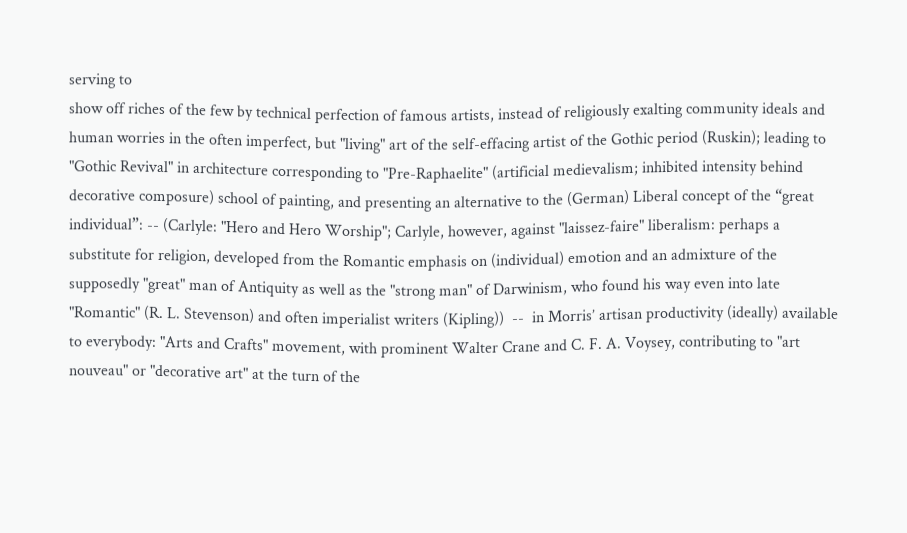serving to
show off riches of the few by technical perfection of famous artists, instead of religiously exalting community ideals and
human worries in the often imperfect, but "living" art of the self-effacing artist of the Gothic period (Ruskin); leading to
"Gothic Revival" in architecture corresponding to "Pre-Raphaelite" (artificial medievalism; inhibited intensity behind
decorative composure) school of painting, and presenting an alternative to the (German) Liberal concept of the “great
individual”: -- (Carlyle: "Hero and Hero Worship"; Carlyle, however, against "laissez-faire" liberalism: perhaps a
substitute for religion, developed from the Romantic emphasis on (individual) emotion and an admixture of the
supposedly "great" man of Antiquity as well as the "strong man" of Darwinism, who found his way even into late
"Romantic" (R. L. Stevenson) and often imperialist writers (Kipling))  --  in Morris’ artisan productivity (ideally) available
to everybody: "Arts and Crafts" movement, with prominent Walter Crane and C. F. A. Voysey, contributing to "art
nouveau" or "decorative art" at the turn of the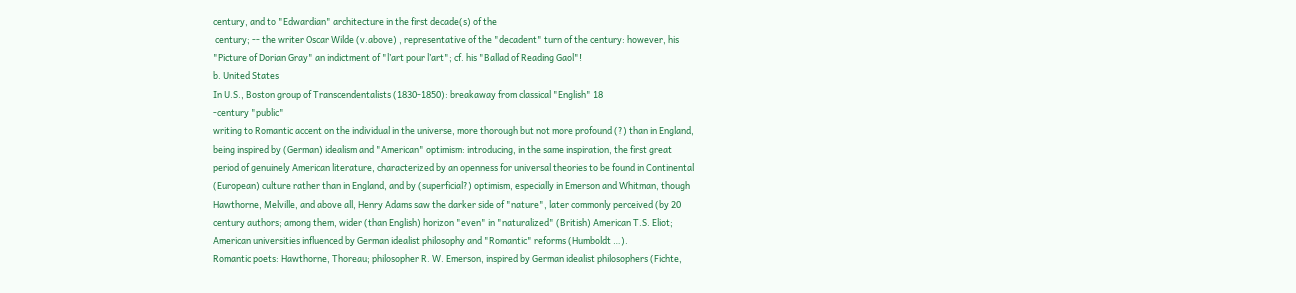century, and to "Edwardian" architecture in the first decade(s) of the
 century; -- the writer Oscar Wilde (v.above) , representative of the "decadent" turn of the century: however, his
"Picture of Dorian Gray" an indictment of "l’art pour l’art"; cf. his "Ballad of Reading Gaol"!
b. United States
In U.S., Boston group of Transcendentalists (1830-1850): breakaway from classical "English" 18
-century "public"
writing to Romantic accent on the individual in the universe, more thorough but not more profound (?) than in England,
being inspired by (German) idealism and "American" optimism: introducing, in the same inspiration, the first great
period of genuinely American literature, characterized by an openness for universal theories to be found in Continental
(European) culture rather than in England, and by (superficial?) optimism, especially in Emerson and Whitman, though
Hawthorne, Melville, and above all, Henry Adams saw the darker side of "nature", later commonly perceived (by 20
century authors; among them, wider (than English) horizon "even" in "naturalized" (British) American T.S. Eliot;
American universities influenced by German idealist philosophy and "Romantic" reforms (Humboldt …).
Romantic poets: Hawthorne, Thoreau; philosopher R. W. Emerson, inspired by German idealist philosophers (Fichte,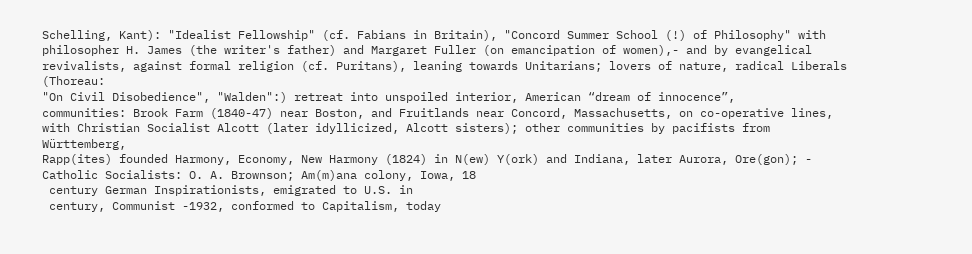Schelling, Kant): "Idealist Fellowship" (cf. Fabians in Britain), "Concord Summer School (!) of Philosophy" with
philosopher H. James (the writer's father) and Margaret Fuller (on emancipation of women),- and by evangelical
revivalists, against formal religion (cf. Puritans), leaning towards Unitarians; lovers of nature, radical Liberals (Thoreau:
"On Civil Disobedience", "Walden":) retreat into unspoiled interior, American “dream of innocence”,
communities: Brook Farm (1840-47) near Boston, and Fruitlands near Concord, Massachusetts, on co-operative lines,
with Christian Socialist Alcott (later idyllicized, Alcott sisters); other communities by pacifists from Württemberg,
Rapp(ites) founded Harmony, Economy, New Harmony (1824) in N(ew) Y(ork) and Indiana, later Aurora, Ore(gon); -
Catholic Socialists: O. A. Brownson; Am(m)ana colony, Iowa, 18
 century German Inspirationists, emigrated to U.S. in
 century, Communist -1932, conformed to Capitalism, today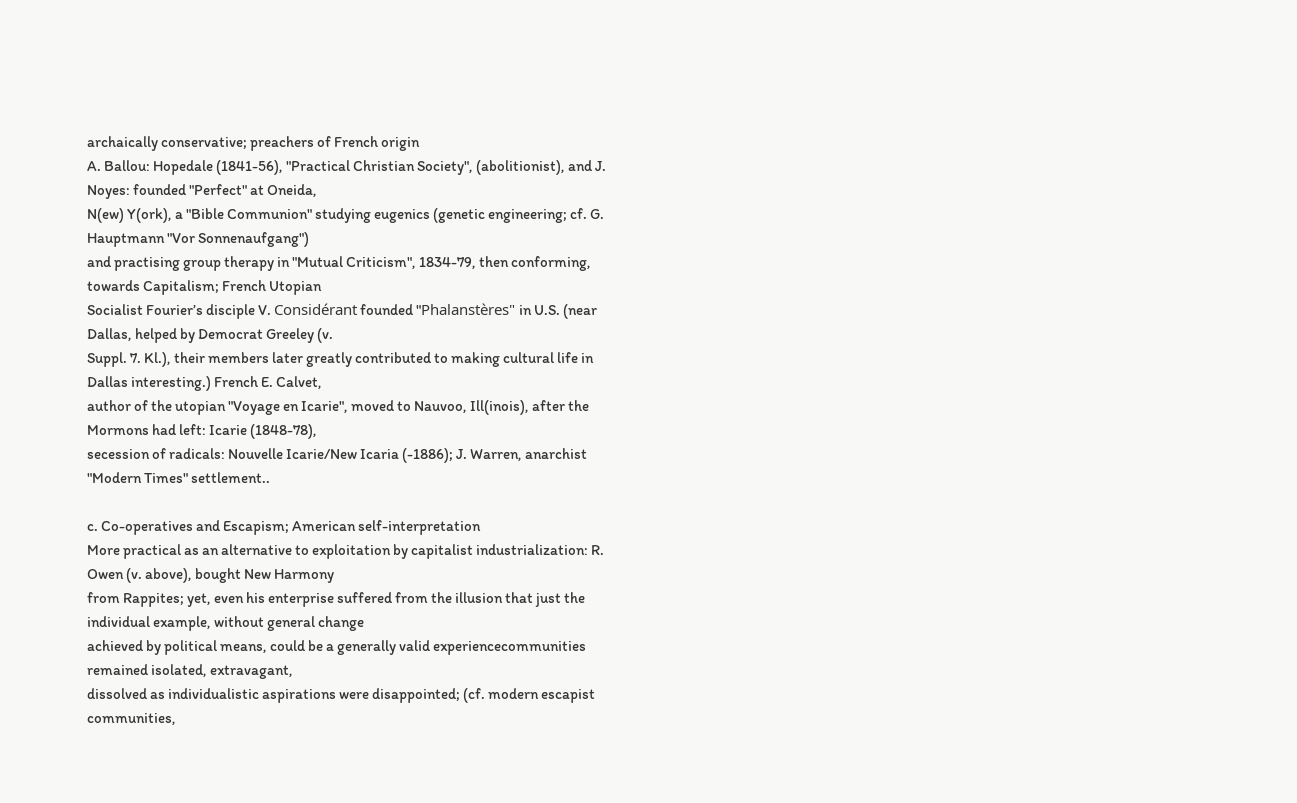archaically conservative; preachers of French origin
A. Ballou: Hopedale (1841-56), "Practical Christian Society", (abolitionist), and J. Noyes: founded "Perfect" at Oneida,
N(ew) Y(ork), a "Bible Communion" studying eugenics (genetic engineering; cf. G. Hauptmann "Vor Sonnenaufgang")
and practising group therapy in "Mutual Criticism", 1834-79, then conforming, towards Capitalism; French Utopian
Socialist Fourier’s disciple V. Considérant founded "Phalanstères" in U.S. (near Dallas, helped by Democrat Greeley (v.
Suppl. 7. Kl.), their members later greatly contributed to making cultural life in Dallas interesting.) French E. Calvet,
author of the utopian "Voyage en Icarie", moved to Nauvoo, Ill(inois), after the Mormons had left: Icarie (1848-78),
secession of radicals: Nouvelle Icarie/New Icaria (-1886); J. Warren, anarchist "Modern Times" settlement..

c. Co-operatives and Escapism; American self-interpretation
More practical as an alternative to exploitation by capitalist industrialization: R. Owen (v. above), bought New Harmony
from Rappites; yet, even his enterprise suffered from the illusion that just the individual example, without general change
achieved by political means, could be a generally valid experiencecommunities remained isolated, extravagant,
dissolved as individualistic aspirations were disappointed; (cf. modern escapist communities,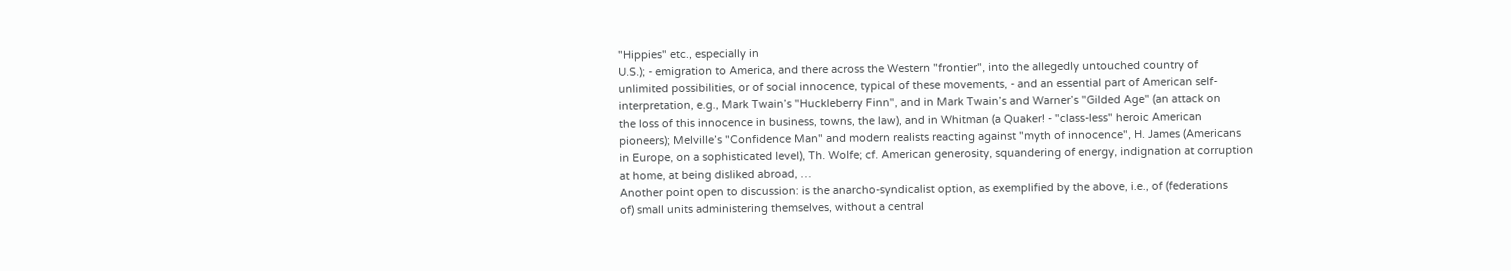"Hippies" etc., especially in
U.S.); - emigration to America, and there across the Western "frontier", into the allegedly untouched country of
unlimited possibilities, or of social innocence, typical of these movements, - and an essential part of American self-
interpretation, e.g., Mark Twain’s "Huckleberry Finn", and in Mark Twain’s and Warner’s "Gilded Age" (an attack on
the loss of this innocence in business, towns, the law), and in Whitman (a Quaker! - "class-less" heroic American
pioneers); Melville’s "Confidence Man" and modern realists reacting against "myth of innocence", H. James (Americans
in Europe, on a sophisticated level), Th. Wolfe; cf. American generosity, squandering of energy, indignation at corruption
at home, at being disliked abroad, …
Another point open to discussion: is the anarcho-syndicalist option, as exemplified by the above, i.e., of (federations
of) small units administering themselves, without a central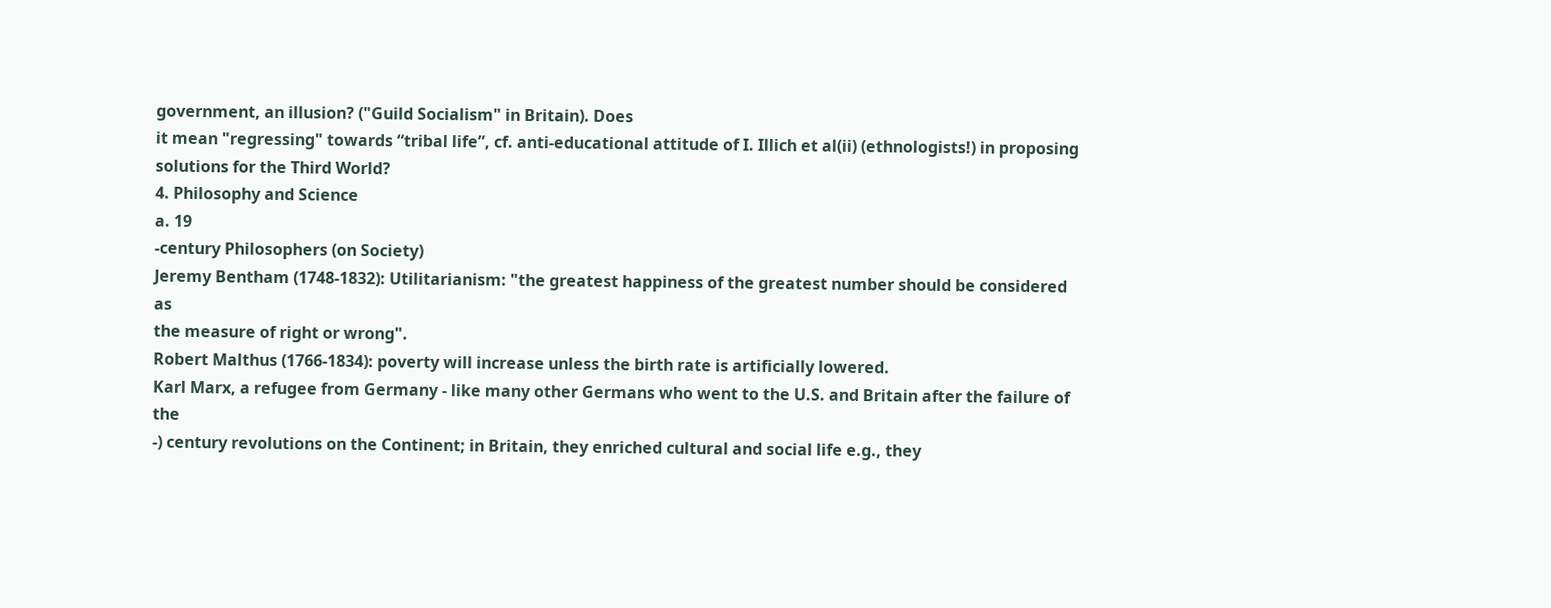government, an illusion? ("Guild Socialism" in Britain). Does
it mean "regressing" towards “tribal life”, cf. anti-educational attitude of I. Illich et al(ii) (ethnologists!) in proposing
solutions for the Third World?
4. Philosophy and Science
a. 19
-century Philosophers (on Society)
Jeremy Bentham (1748-1832): Utilitarianism: "the greatest happiness of the greatest number should be considered as
the measure of right or wrong".
Robert Malthus (1766-1834): poverty will increase unless the birth rate is artificially lowered.
Karl Marx, a refugee from Germany - like many other Germans who went to the U.S. and Britain after the failure of the
-) century revolutions on the Continent; in Britain, they enriched cultural and social life e.g., they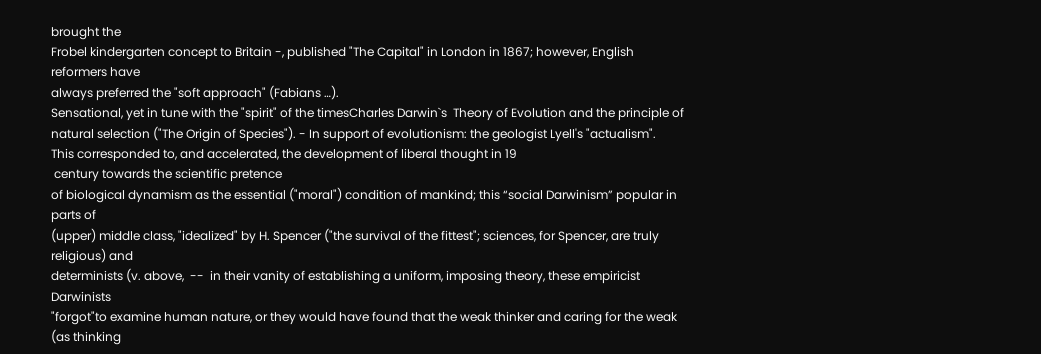brought the
Frobel kindergarten concept to Britain -, published "The Capital" in London in 1867; however, English reformers have
always preferred the "soft approach" (Fabians …).
Sensational, yet in tune with the "spirit" of the timesCharles Darwin`s  Theory of Evolution and the principle of
natural selection ("The Origin of Species"). - In support of evolutionism: the geologist Lyell's "actualism".
This corresponded to, and accelerated, the development of liberal thought in 19
 century towards the scientific pretence
of biological dynamism as the essential ("moral") condition of mankind; this “social Darwinism” popular in parts of
(upper) middle class, "idealized" by H. Spencer ("the survival of the fittest"; sciences, for Spencer, are truly religious) and
determinists (v. above,  --  in their vanity of establishing a uniform, imposing theory, these empiricist Darwinists
"forgot"to examine human nature, or they would have found that the weak thinker and caring for the weak (as thinking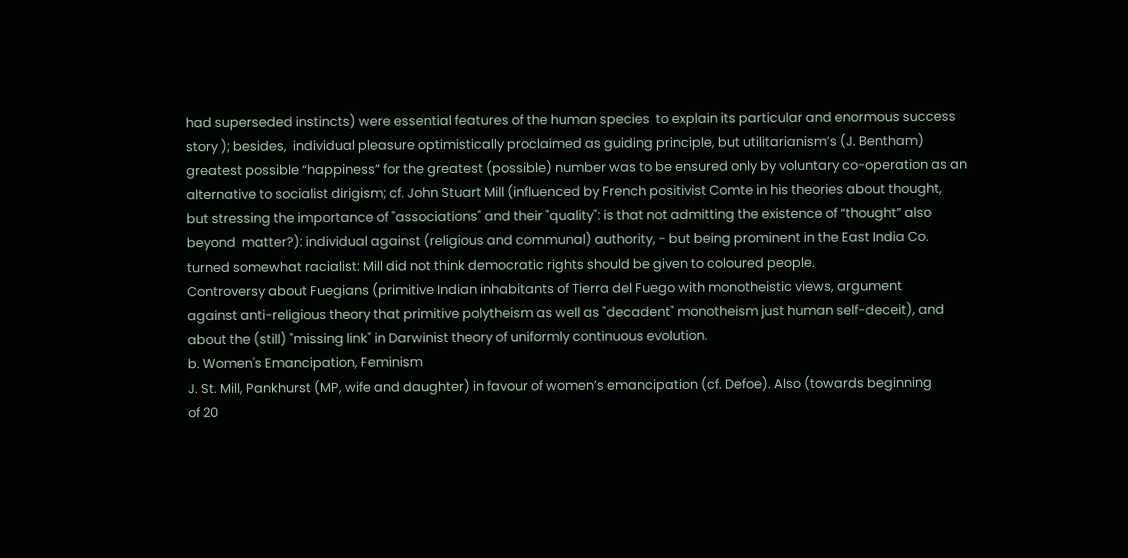had superseded instincts) were essential features of the human species  to explain its particular and enormous success
story ); besides,  individual pleasure optimistically proclaimed as guiding principle, but utilitarianism’s (J. Bentham)
greatest possible “happiness” for the greatest (possible) number was to be ensured only by voluntary co-operation as an
alternative to socialist dirigism; cf. John Stuart Mill (influenced by French positivist Comte in his theories about thought,
but stressing the importance of "associations" and their "quality": is that not admitting the existence of “thought” also
beyond  matter?): individual against (religious and communal) authority, - but being prominent in the East India Co.
turned somewhat racialist: Mill did not think democratic rights should be given to coloured people.
Controversy about Fuegians (primitive Indian inhabitants of Tierra del Fuego with monotheistic views, argument
against anti-religious theory that primitive polytheism as well as "decadent" monotheism just human self-deceit), and
about the (still) "missing link" in Darwinist theory of uniformly continuous evolution.
b. Women's Emancipation, Feminism
J. St. Mill, Pankhurst (MP, wife and daughter) in favour of women’s emancipation (cf. Defoe). Also (towards beginning
of 20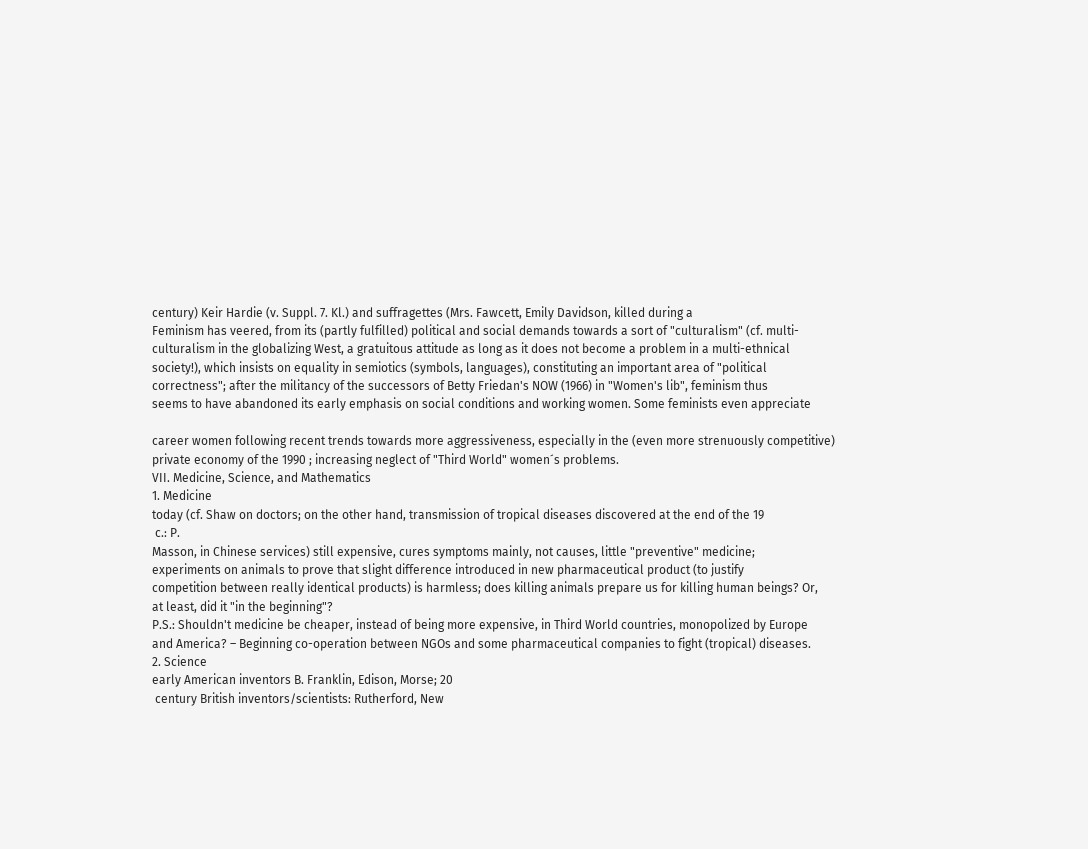century) Keir Hardie (v. Suppl. 7. Kl.) and suffragettes (Mrs. Fawcett, Emily Davidson, killed during a
Feminism has veered, from its (partly fulfilled) political and social demands towards a sort of "culturalism" (cf. multi-
culturalism in the globalizing West, a gratuitous attitude as long as it does not become a problem in a multi-ethnical
society!), which insists on equality in semiotics (symbols, languages), constituting an important area of "political
correctness"; after the militancy of the successors of Betty Friedan's NOW (1966) in "Women's lib", feminism thus
seems to have abandoned its early emphasis on social conditions and working women. Some feminists even appreciate

career women following recent trends towards more aggressiveness, especially in the (even more strenuously competitive)
private economy of the 1990 ; increasing neglect of "Third World" women´s problems.
VII. Medicine, Science, and Mathematics
1. Medicine
today (cf. Shaw on doctors; on the other hand, transmission of tropical diseases discovered at the end of the 19
 c.: P.
Masson, in Chinese services) still expensive, cures symptoms mainly, not causes, little "preventive" medicine;
experiments on animals to prove that slight difference introduced in new pharmaceutical product (to justify
competition between really identical products) is harmless; does killing animals prepare us for killing human beings? Or,
at least, did it "in the beginning"?
P.S.: Shouldn't medicine be cheaper, instead of being more expensive, in Third World countries, monopolized by Europe
and America? – Beginning co-operation between NGOs and some pharmaceutical companies to fight (tropical) diseases.
2. Science
early American inventors B. Franklin, Edison, Morse; 20
 century British inventors/scientists: Rutherford, New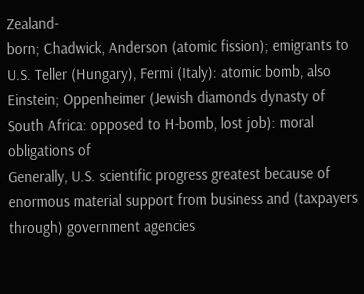Zealand-
born; Chadwick, Anderson (atomic fission); emigrants to U.S. Teller (Hungary), Fermi (Italy): atomic bomb, also
Einstein; Oppenheimer (Jewish diamonds dynasty of South Africa: opposed to H-bomb, lost job): moral obligations of
Generally, U.S. scientific progress greatest because of enormous material support from business and (taxpayers
through) government agencies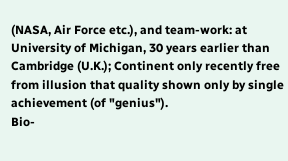(NASA, Air Force etc.), and team-work: at University of Michigan, 30 years earlier than
Cambridge (U.K.); Continent only recently free from illusion that quality shown only by single achievement (of "genius").
Bio-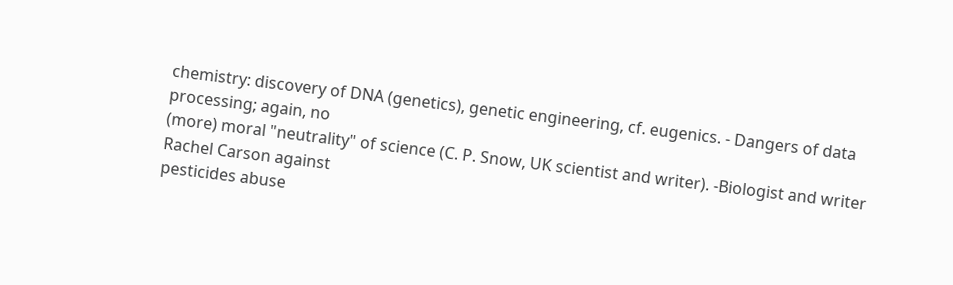chemistry: discovery of DNA (genetics), genetic engineering, cf. eugenics. - Dangers of data processing; again, no
(more) moral "neutrality" of science (C. P. Snow, UK scientist and writer). -Biologist and writer Rachel Carson against
pesticides abuse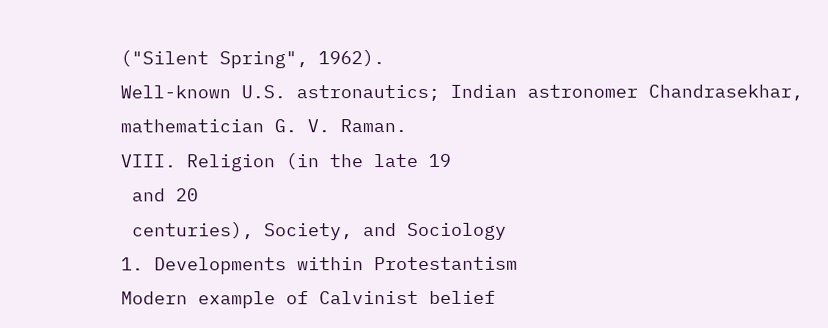("Silent Spring", 1962).
Well-known U.S. astronautics; Indian astronomer Chandrasekhar, mathematician G. V. Raman.
VIII. Religion (in the late 19
 and 20
 centuries), Society, and Sociology
1. Developments within Protestantism
Modern example of Calvinist belief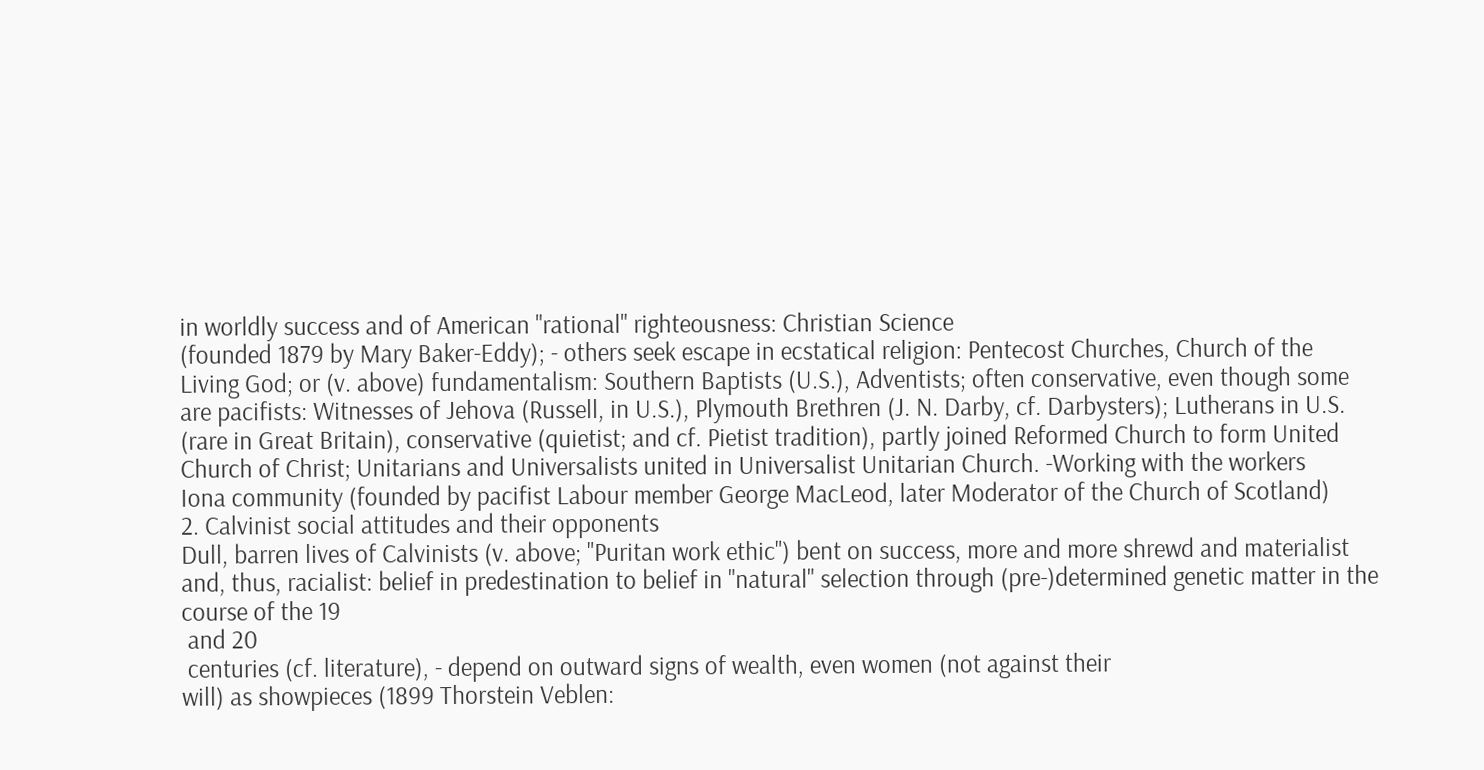in worldly success and of American "rational" righteousness: Christian Science
(founded 1879 by Mary Baker-Eddy); - others seek escape in ecstatical religion: Pentecost Churches, Church of the
Living God; or (v. above) fundamentalism: Southern Baptists (U.S.), Adventists; often conservative, even though some
are pacifists: Witnesses of Jehova (Russell, in U.S.), Plymouth Brethren (J. N. Darby, cf. Darbysters); Lutherans in U.S.
(rare in Great Britain), conservative (quietist; and cf. Pietist tradition), partly joined Reformed Church to form United
Church of Christ; Unitarians and Universalists united in Universalist Unitarian Church. -Working with the workers
Iona community (founded by pacifist Labour member George MacLeod, later Moderator of the Church of Scotland)
2. Calvinist social attitudes and their opponents
Dull, barren lives of Calvinists (v. above; "Puritan work ethic") bent on success, more and more shrewd and materialist
and, thus, racialist: belief in predestination to belief in "natural" selection through (pre-)determined genetic matter in the
course of the 19
 and 20
 centuries (cf. literature), - depend on outward signs of wealth, even women (not against their
will) as showpieces (1899 Thorstein Veblen: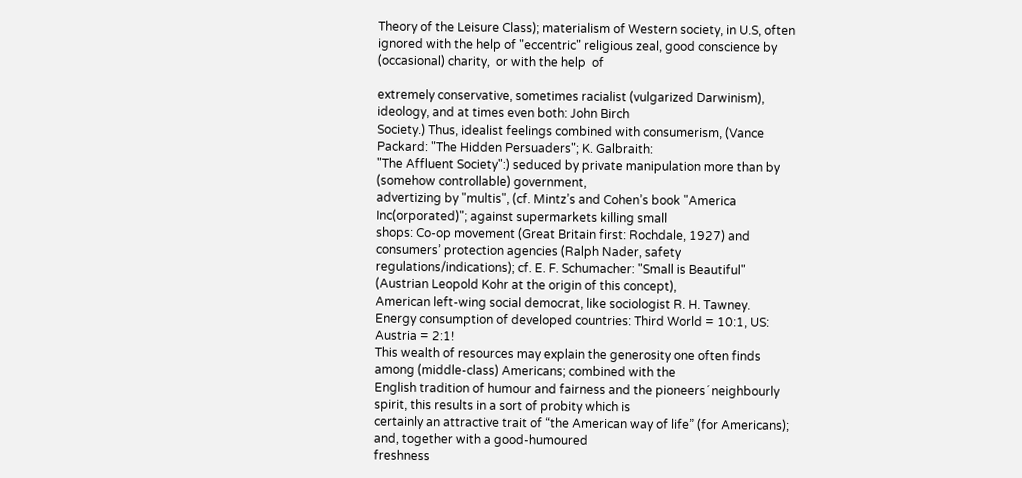Theory of the Leisure Class); materialism of Western society, in U.S, often
ignored with the help of "eccentric" religious zeal, good conscience by (occasional) charity,  or with the help  of

extremely conservative, sometimes racialist (vulgarized Darwinism), ideology, and at times even both: John Birch
Society.) Thus, idealist feelings combined with consumerism, (Vance Packard: "The Hidden Persuaders"; K. Galbraith:
"The Affluent Society":) seduced by private manipulation more than by (somehow controllable) government,
advertizing by "multis", (cf. Mintz’s and Cohen’s book "America Inc(orporated)"; against supermarkets killing small
shops: Co-op movement (Great Britain first: Rochdale, 1927) and consumers’ protection agencies (Ralph Nader, safety
regulations/indications); cf. E. F. Schumacher: "Small is Beautiful" (Austrian Leopold Kohr at the origin of this concept),
American left-wing social democrat, like sociologist R. H. Tawney.
Energy consumption of developed countries: Third World = 10:1, US: Austria = 2:1!
This wealth of resources may explain the generosity one often finds among (middle-class) Americans; combined with the
English tradition of humour and fairness and the pioneers´ neighbourly spirit, this results in a sort of probity which is
certainly an attractive trait of “the American way of life” (for Americans); and, together with a good-humoured
freshness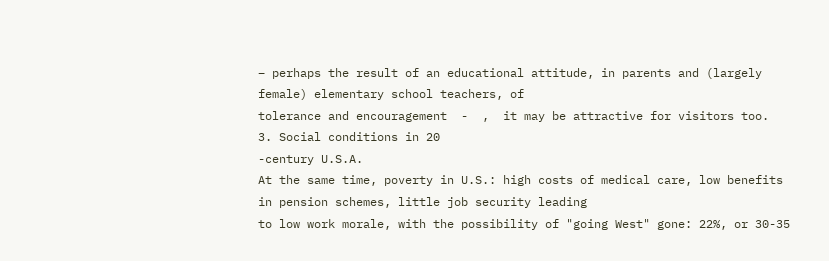– perhaps the result of an educational attitude, in parents and (largely female) elementary school teachers, of
tolerance and encouragement  -  ,  it may be attractive for visitors too.
3. Social conditions in 20
-century U.S.A.
At the same time, poverty in U.S.: high costs of medical care, low benefits in pension schemes, little job security leading
to low work morale, with the possibility of "going West" gone: 22%, or 30-35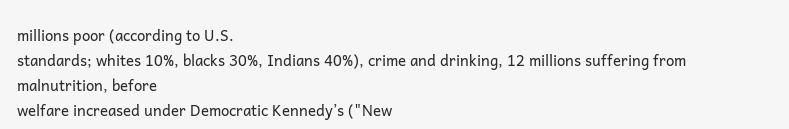millions poor (according to U.S.
standards; whites 10%, blacks 30%, Indians 40%), crime and drinking, 12 millions suffering from malnutrition, before
welfare increased under Democratic Kennedy’s ("New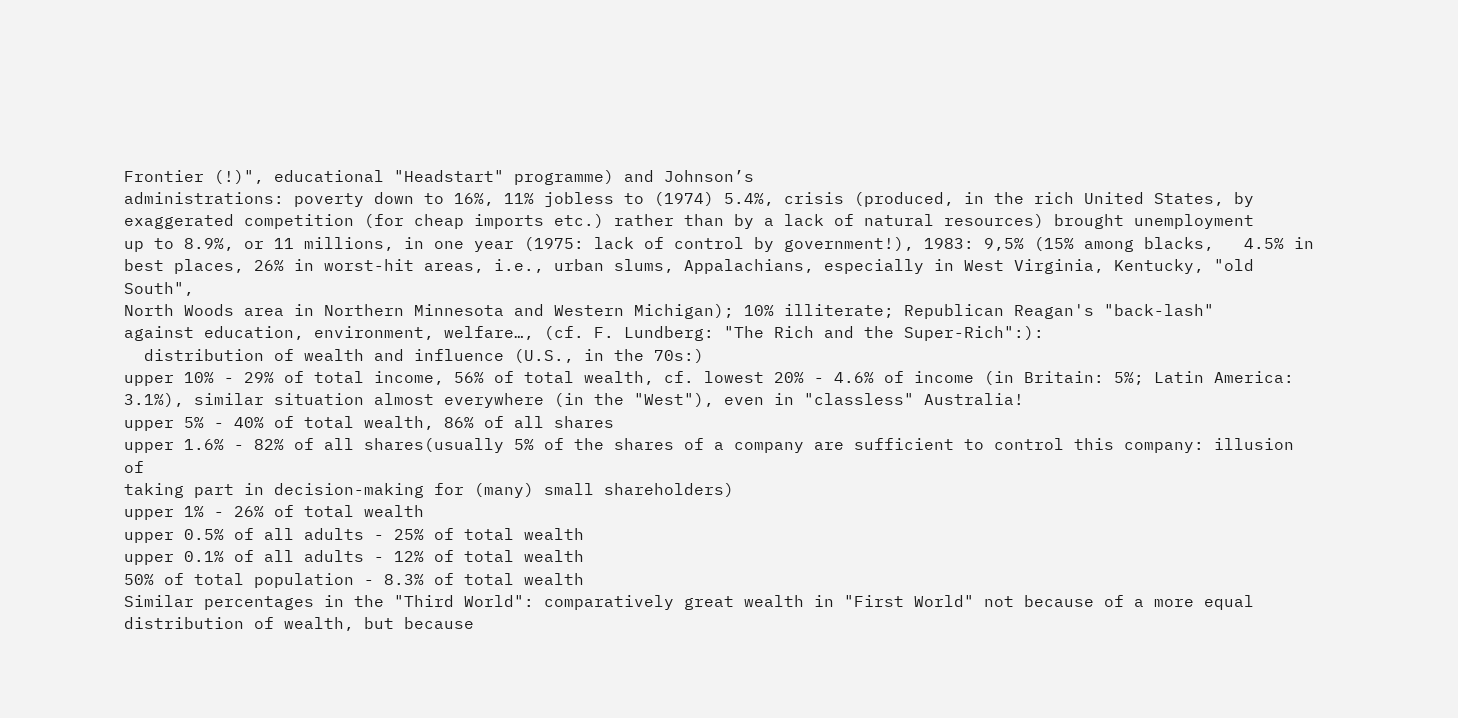Frontier (!)", educational "Headstart" programme) and Johnson’s
administrations: poverty down to 16%, 11% jobless to (1974) 5.4%, crisis (produced, in the rich United States, by
exaggerated competition (for cheap imports etc.) rather than by a lack of natural resources) brought unemployment
up to 8.9%, or 11 millions, in one year (1975: lack of control by government!), 1983: 9,5% (15% among blacks,   4.5% in
best places, 26% in worst-hit areas, i.e., urban slums, Appalachians, especially in West Virginia, Kentucky, "old South",
North Woods area in Northern Minnesota and Western Michigan); 10% illiterate; Republican Reagan's "back-lash"
against education, environment, welfare…, (cf. F. Lundberg: "The Rich and the Super-Rich":):
  distribution of wealth and influence (U.S., in the 70s:)
upper 10% - 29% of total income, 56% of total wealth, cf. lowest 20% - 4.6% of income (in Britain: 5%; Latin America:
3.1%), similar situation almost everywhere (in the "West"), even in "classless" Australia!
upper 5% - 40% of total wealth, 86% of all shares
upper 1.6% - 82% of all shares(usually 5% of the shares of a company are sufficient to control this company: illusion of
taking part in decision-making for (many) small shareholders)
upper 1% - 26% of total wealth
upper 0.5% of all adults - 25% of total wealth
upper 0.1% of all adults - 12% of total wealth
50% of total population - 8.3% of total wealth
Similar percentages in the "Third World": comparatively great wealth in "First World" not because of a more equal
distribution of wealth, but because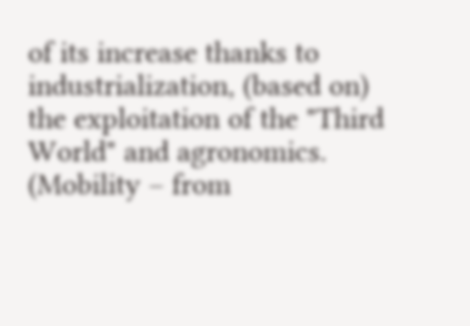of its increase thanks to industrialization, (based on) the exploitation of the "Third
World" and agronomics.
(Mobility – from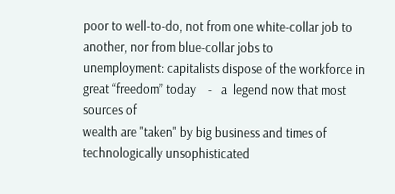poor to well-to-do, not from one white-collar job to another, nor from blue-collar jobs to
unemployment: capitalists dispose of the workforce in great “freedom” today    -   a  legend now that most sources of
wealth are "taken" by big business and times of technologically unsophisticated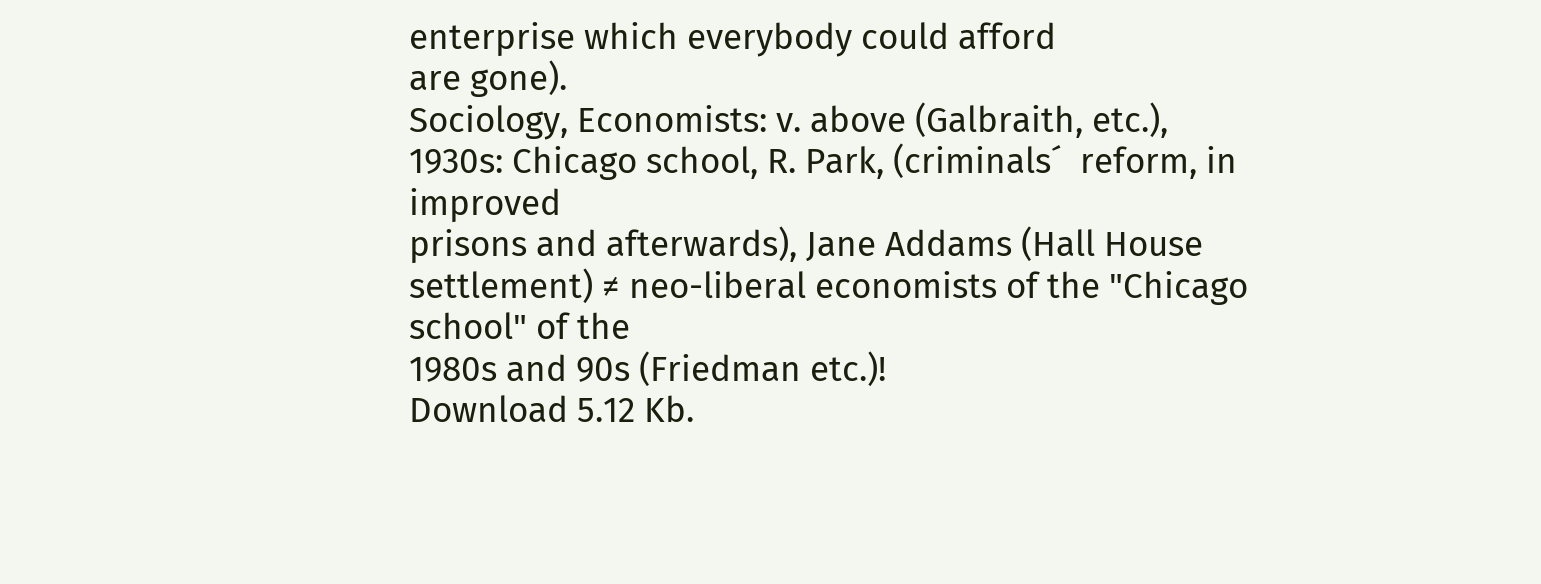enterprise which everybody could afford
are gone).
Sociology, Economists: v. above (Galbraith, etc.), 1930s: Chicago school, R. Park, (criminals´  reform, in improved
prisons and afterwards), Jane Addams (Hall House settlement) ≠ neo-liberal economists of the "Chicago school" of the
1980s and 90s (Friedman etc.)!
Download 5.12 Kb.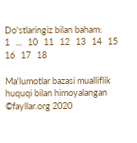Do'stlaringiz bilan baham:
1   ...   10   11   12   13   14   15   16   17   18

Ma'lumotlar bazasi mualliflik huquqi bilan himoyalangan ©fayllar.org 2020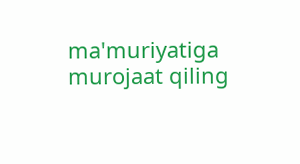ma'muriyatiga murojaat qiling